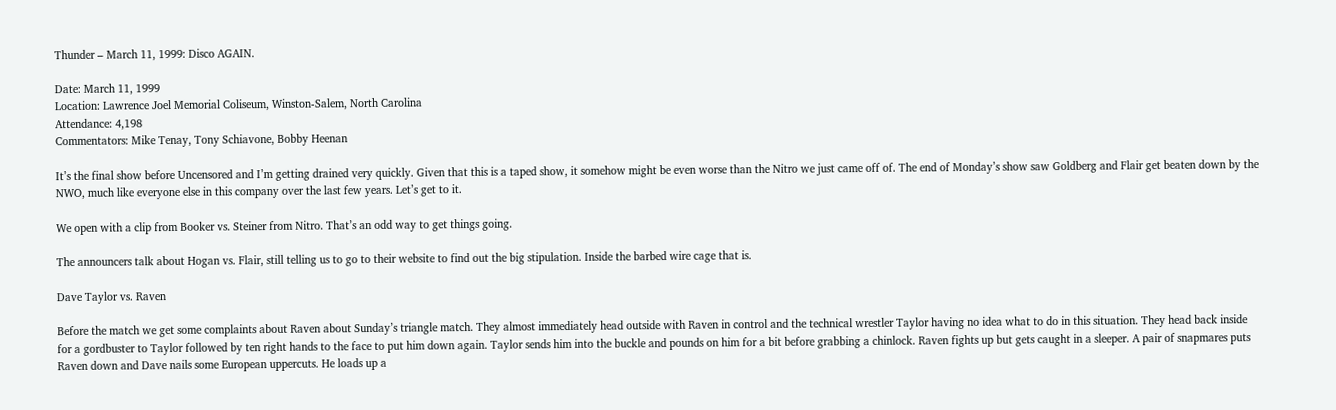Thunder – March 11, 1999: Disco AGAIN.

Date: March 11, 1999
Location: Lawrence Joel Memorial Coliseum, Winston-Salem, North Carolina
Attendance: 4,198
Commentators: Mike Tenay, Tony Schiavone, Bobby Heenan

It’s the final show before Uncensored and I’m getting drained very quickly. Given that this is a taped show, it somehow might be even worse than the Nitro we just came off of. The end of Monday’s show saw Goldberg and Flair get beaten down by the NWO, much like everyone else in this company over the last few years. Let’s get to it.

We open with a clip from Booker vs. Steiner from Nitro. That’s an odd way to get things going.

The announcers talk about Hogan vs. Flair, still telling us to go to their website to find out the big stipulation. Inside the barbed wire cage that is.

Dave Taylor vs. Raven

Before the match we get some complaints about Raven about Sunday’s triangle match. They almost immediately head outside with Raven in control and the technical wrestler Taylor having no idea what to do in this situation. They head back inside for a gordbuster to Taylor followed by ten right hands to the face to put him down again. Taylor sends him into the buckle and pounds on him for a bit before grabbing a chinlock. Raven fights up but gets caught in a sleeper. A pair of snapmares puts Raven down and Dave nails some European uppercuts. He loads up a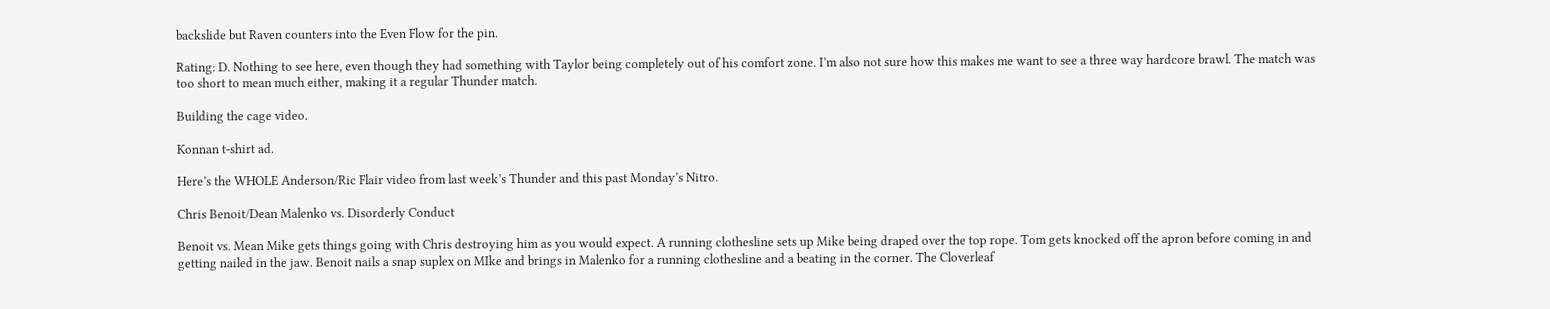backslide but Raven counters into the Even Flow for the pin.

Rating: D. Nothing to see here, even though they had something with Taylor being completely out of his comfort zone. I’m also not sure how this makes me want to see a three way hardcore brawl. The match was too short to mean much either, making it a regular Thunder match.

Building the cage video.

Konnan t-shirt ad.

Here’s the WHOLE Anderson/Ric Flair video from last week’s Thunder and this past Monday’s Nitro.

Chris Benoit/Dean Malenko vs. Disorderly Conduct

Benoit vs. Mean Mike gets things going with Chris destroying him as you would expect. A running clothesline sets up Mike being draped over the top rope. Tom gets knocked off the apron before coming in and getting nailed in the jaw. Benoit nails a snap suplex on MIke and brings in Malenko for a running clothesline and a beating in the corner. The Cloverleaf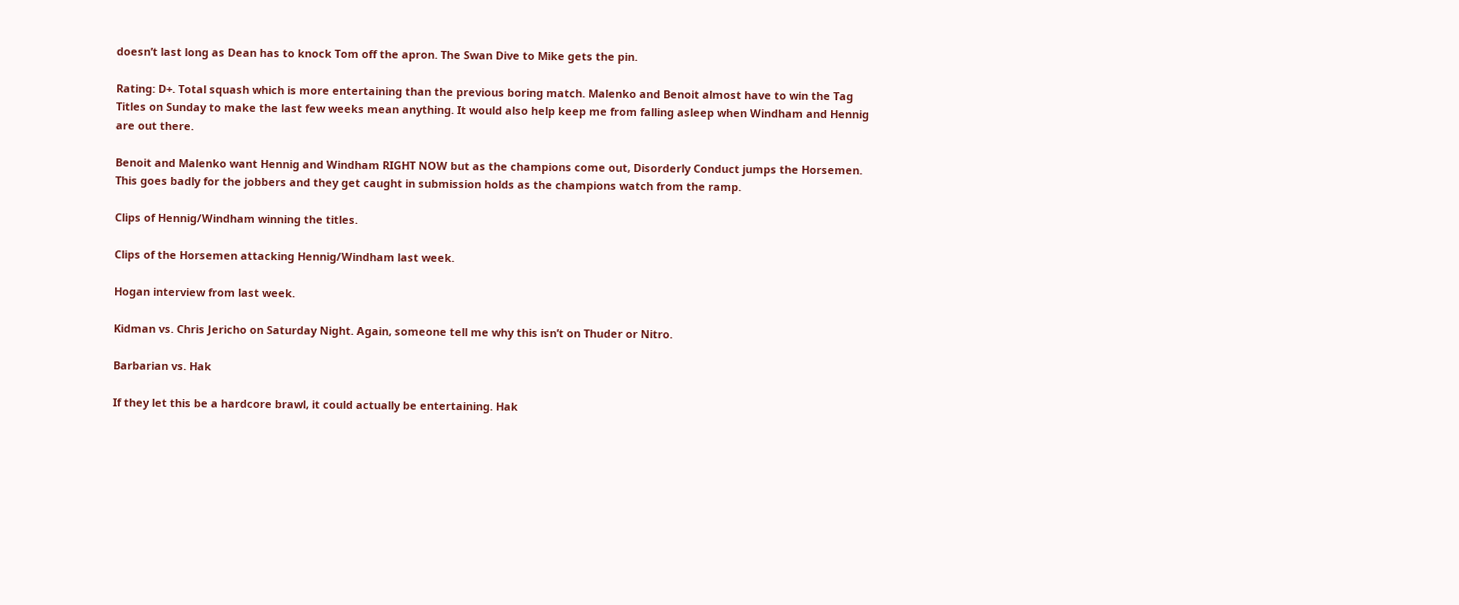doesn’t last long as Dean has to knock Tom off the apron. The Swan Dive to Mike gets the pin.

Rating: D+. Total squash which is more entertaining than the previous boring match. Malenko and Benoit almost have to win the Tag Titles on Sunday to make the last few weeks mean anything. It would also help keep me from falling asleep when Windham and Hennig are out there.

Benoit and Malenko want Hennig and Windham RIGHT NOW but as the champions come out, Disorderly Conduct jumps the Horsemen. This goes badly for the jobbers and they get caught in submission holds as the champions watch from the ramp.

Clips of Hennig/Windham winning the titles.

Clips of the Horsemen attacking Hennig/Windham last week.

Hogan interview from last week.

Kidman vs. Chris Jericho on Saturday Night. Again, someone tell me why this isn’t on Thuder or Nitro.

Barbarian vs. Hak

If they let this be a hardcore brawl, it could actually be entertaining. Hak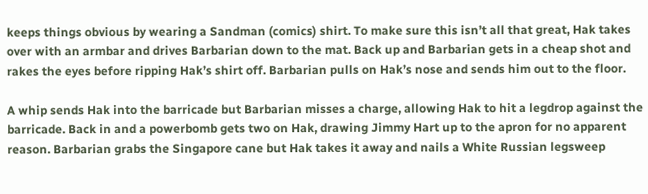keeps things obvious by wearing a Sandman (comics) shirt. To make sure this isn’t all that great, Hak takes over with an armbar and drives Barbarian down to the mat. Back up and Barbarian gets in a cheap shot and rakes the eyes before ripping Hak’s shirt off. Barbarian pulls on Hak’s nose and sends him out to the floor.

A whip sends Hak into the barricade but Barbarian misses a charge, allowing Hak to hit a legdrop against the barricade. Back in and a powerbomb gets two on Hak, drawing Jimmy Hart up to the apron for no apparent reason. Barbarian grabs the Singapore cane but Hak takes it away and nails a White Russian legsweep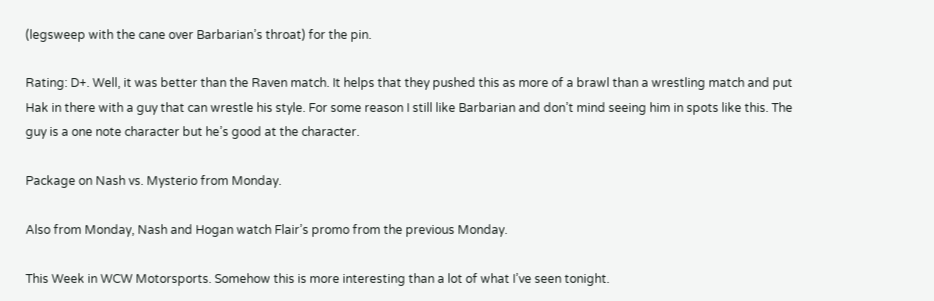(legsweep with the cane over Barbarian’s throat) for the pin.

Rating: D+. Well, it was better than the Raven match. It helps that they pushed this as more of a brawl than a wrestling match and put Hak in there with a guy that can wrestle his style. For some reason I still like Barbarian and don’t mind seeing him in spots like this. The guy is a one note character but he’s good at the character.

Package on Nash vs. Mysterio from Monday.

Also from Monday, Nash and Hogan watch Flair’s promo from the previous Monday.

This Week in WCW Motorsports. Somehow this is more interesting than a lot of what I’ve seen tonight.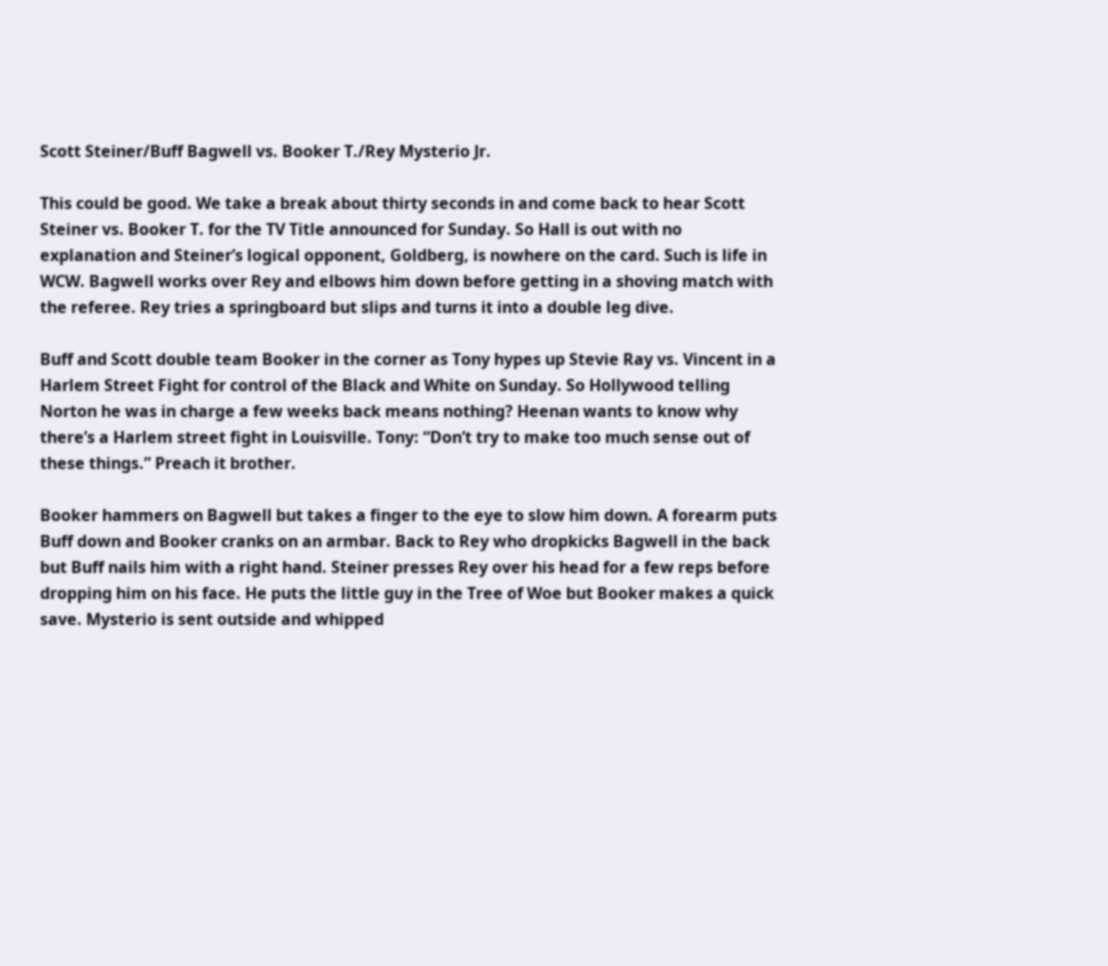Scott Steiner/Buff Bagwell vs. Booker T./Rey Mysterio Jr.

This could be good. We take a break about thirty seconds in and come back to hear Scott Steiner vs. Booker T. for the TV Title announced for Sunday. So Hall is out with no explanation and Steiner’s logical opponent, Goldberg, is nowhere on the card. Such is life in WCW. Bagwell works over Rey and elbows him down before getting in a shoving match with the referee. Rey tries a springboard but slips and turns it into a double leg dive.

Buff and Scott double team Booker in the corner as Tony hypes up Stevie Ray vs. Vincent in a Harlem Street Fight for control of the Black and White on Sunday. So Hollywood telling Norton he was in charge a few weeks back means nothing? Heenan wants to know why there’s a Harlem street fight in Louisville. Tony: “Don’t try to make too much sense out of these things.” Preach it brother.

Booker hammers on Bagwell but takes a finger to the eye to slow him down. A forearm puts Buff down and Booker cranks on an armbar. Back to Rey who dropkicks Bagwell in the back but Buff nails him with a right hand. Steiner presses Rey over his head for a few reps before dropping him on his face. He puts the little guy in the Tree of Woe but Booker makes a quick save. Mysterio is sent outside and whipped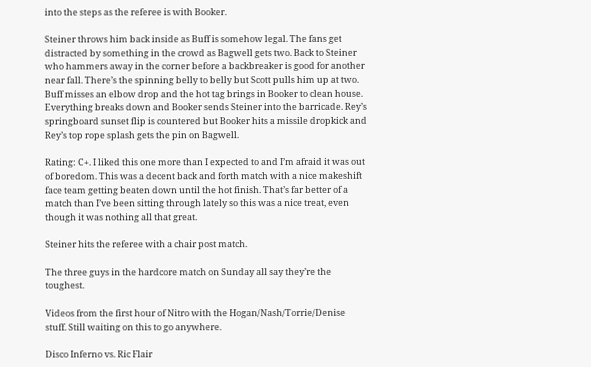into the steps as the referee is with Booker.

Steiner throws him back inside as Buff is somehow legal. The fans get distracted by something in the crowd as Bagwell gets two. Back to Steiner who hammers away in the corner before a backbreaker is good for another near fall. There’s the spinning belly to belly but Scott pulls him up at two. Buff misses an elbow drop and the hot tag brings in Booker to clean house. Everything breaks down and Booker sends Steiner into the barricade. Rey’s springboard sunset flip is countered but Booker hits a missile dropkick and Rey’s top rope splash gets the pin on Bagwell.

Rating: C+. I liked this one more than I expected to and I’m afraid it was out of boredom. This was a decent back and forth match with a nice makeshift face team getting beaten down until the hot finish. That’s far better of a match than I’ve been sitting through lately so this was a nice treat, even though it was nothing all that great.

Steiner hits the referee with a chair post match.

The three guys in the hardcore match on Sunday all say they’re the toughest.

Videos from the first hour of Nitro with the Hogan/Nash/Torrie/Denise stuff. Still waiting on this to go anywhere.

Disco Inferno vs. Ric Flair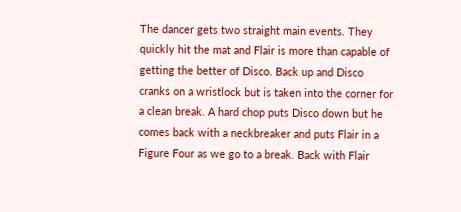The dancer gets two straight main events. They quickly hit the mat and Flair is more than capable of getting the better of Disco. Back up and Disco cranks on a wristlock but is taken into the corner for a clean break. A hard chop puts Disco down but he comes back with a neckbreaker and puts Flair in a Figure Four as we go to a break. Back with Flair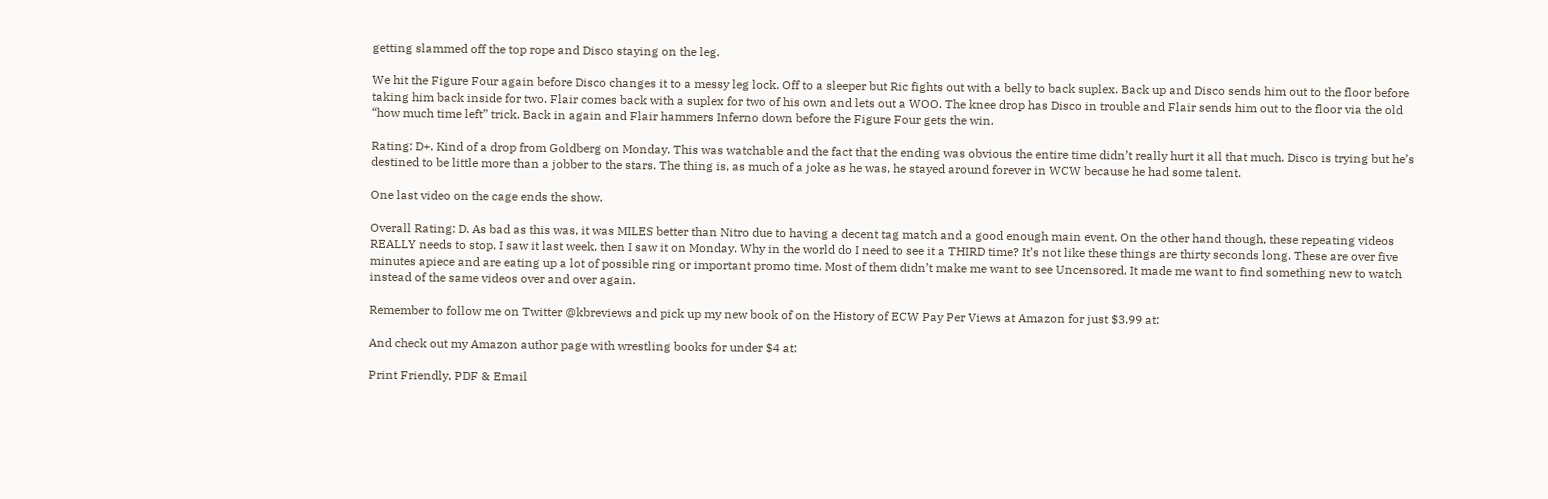getting slammed off the top rope and Disco staying on the leg.

We hit the Figure Four again before Disco changes it to a messy leg lock. Off to a sleeper but Ric fights out with a belly to back suplex. Back up and Disco sends him out to the floor before taking him back inside for two. Flair comes back with a suplex for two of his own and lets out a WOO. The knee drop has Disco in trouble and Flair sends him out to the floor via the old “how much time left” trick. Back in again and Flair hammers Inferno down before the Figure Four gets the win.

Rating: D+. Kind of a drop from Goldberg on Monday. This was watchable and the fact that the ending was obvious the entire time didn’t really hurt it all that much. Disco is trying but he’s destined to be little more than a jobber to the stars. The thing is, as much of a joke as he was, he stayed around forever in WCW because he had some talent.

One last video on the cage ends the show.

Overall Rating: D. As bad as this was, it was MILES better than Nitro due to having a decent tag match and a good enough main event. On the other hand though, these repeating videos REALLY needs to stop. I saw it last week, then I saw it on Monday. Why in the world do I need to see it a THIRD time? It’s not like these things are thirty seconds long. These are over five minutes apiece and are eating up a lot of possible ring or important promo time. Most of them didn’t make me want to see Uncensored. It made me want to find something new to watch instead of the same videos over and over again.

Remember to follow me on Twitter @kbreviews and pick up my new book of on the History of ECW Pay Per Views at Amazon for just $3.99 at:

And check out my Amazon author page with wrestling books for under $4 at:

Print Friendly, PDF & Email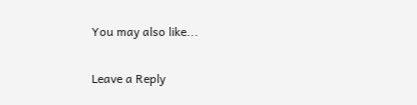You may also like...

Leave a Reply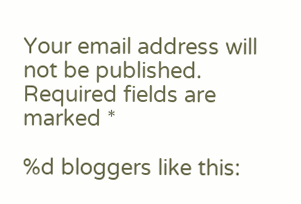Your email address will not be published. Required fields are marked *

%d bloggers like this: